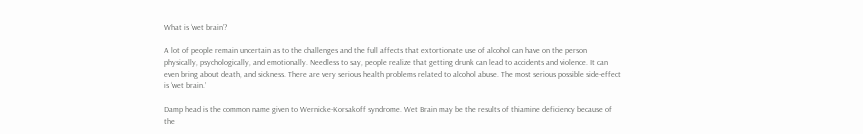What is ‘wet brain’?

A lot of people remain uncertain as to the challenges and the full affects that extortionate use of alcohol can have on the person physically, psychologically, and emotionally. Needless to say, people realize that getting drunk can lead to accidents and violence. It can even bring about death, and sickness. There are very serious health problems related to alcohol abuse. The most serious possible side-effect is ‘wet brain.’

Damp head is the common name given to Wernicke-Korsakoff syndrome. Wet Brain may be the results of thiamine deficiency because of the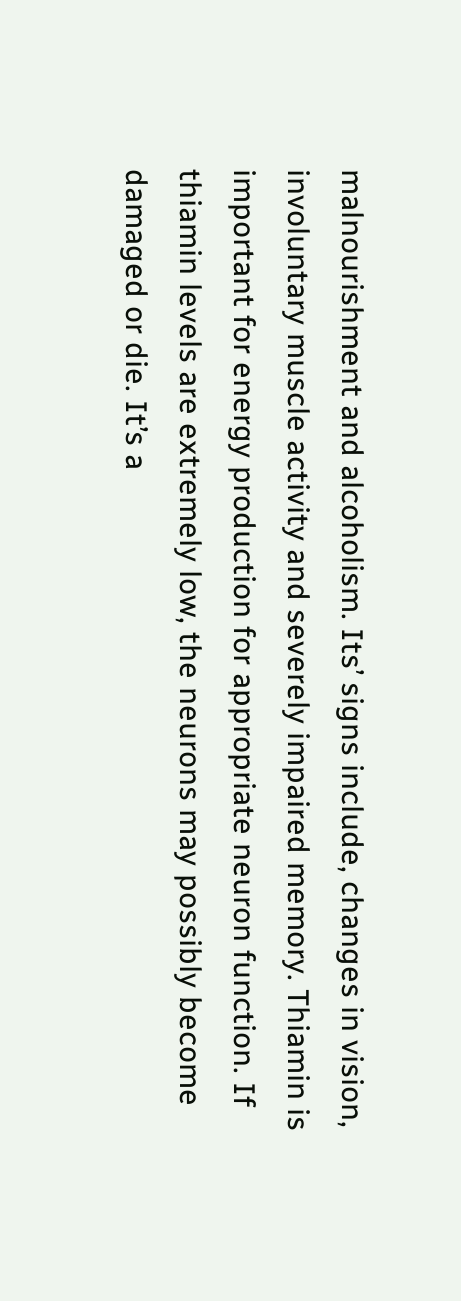malnourishment and alcoholism. Its’ signs include, changes in vision, involuntary muscle activity and severely impaired memory. Thiamin is important for energy production for appropriate neuron function. If thiamin levels are extremely low, the neurons may possibly become damaged or die. It’s a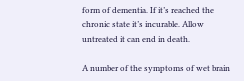form of dementia. If it’s reached the chronic state it’s incurable. Allow untreated it can end in death.

A number of the symptoms of wet brain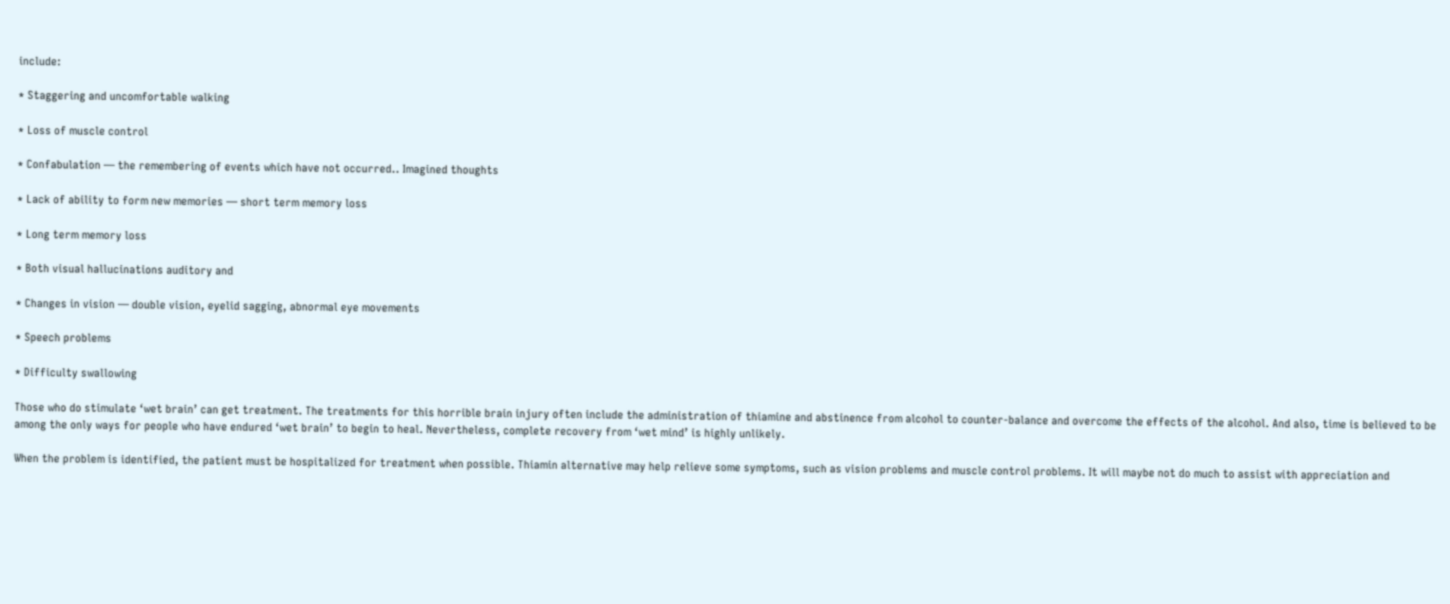include:

* Staggering and uncomfortable walking

* Loss of muscle control

* Confabulation — the remembering of events which have not occurred.. Imagined thoughts

* Lack of ability to form new memories — short term memory loss

* Long term memory loss

* Both visual hallucinations auditory and

* Changes in vision — double vision, eyelid sagging, abnormal eye movements

* Speech problems

* Difficulty swallowing

Those who do stimulate ‘wet brain’ can get treatment. The treatments for this horrible brain injury often include the administration of thiamine and abstinence from alcohol to counter-balance and overcome the effects of the alcohol. And also, time is believed to be among the only ways for people who have endured ‘wet brain’ to begin to heal. Nevertheless, complete recovery from ‘wet mind’ is highly unlikely.

When the problem is identified, the patient must be hospitalized for treatment when possible. Thiamin alternative may help relieve some symptoms, such as vision problems and muscle control problems. It will maybe not do much to assist with appreciation and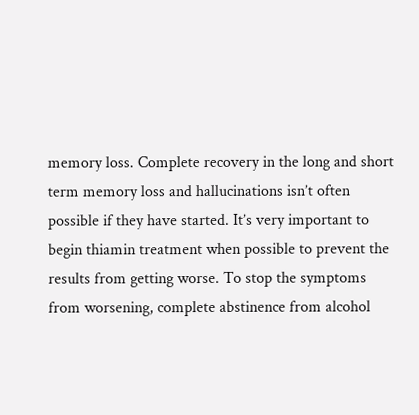memory loss. Complete recovery in the long and short term memory loss and hallucinations isn’t often possible if they have started. It’s very important to begin thiamin treatment when possible to prevent the results from getting worse. To stop the symptoms from worsening, complete abstinence from alcohol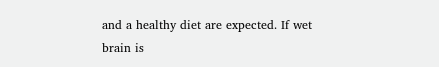and a healthy diet are expected. If wet brain is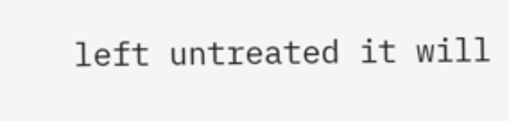left untreated it will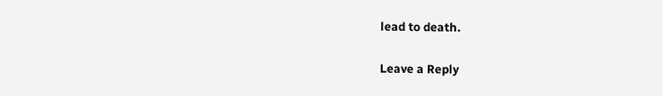lead to death.

Leave a Reply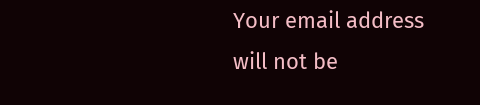Your email address will not be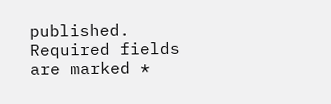published. Required fields are marked *